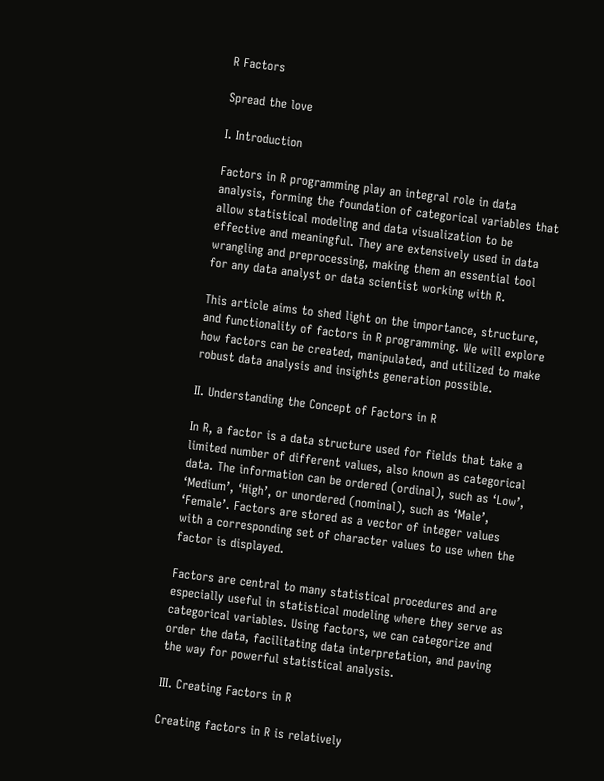R Factors

Spread the love

I. Introduction

Factors in R programming play an integral role in data analysis, forming the foundation of categorical variables that allow statistical modeling and data visualization to be effective and meaningful. They are extensively used in data wrangling and preprocessing, making them an essential tool for any data analyst or data scientist working with R.

This article aims to shed light on the importance, structure, and functionality of factors in R programming. We will explore how factors can be created, manipulated, and utilized to make robust data analysis and insights generation possible.

II. Understanding the Concept of Factors in R

In R, a factor is a data structure used for fields that take a limited number of different values, also known as categorical data. The information can be ordered (ordinal), such as ‘Low’, ‘Medium’, ‘High’, or unordered (nominal), such as ‘Male’, ‘Female’. Factors are stored as a vector of integer values with a corresponding set of character values to use when the factor is displayed.

Factors are central to many statistical procedures and are especially useful in statistical modeling where they serve as categorical variables. Using factors, we can categorize and order the data, facilitating data interpretation, and paving the way for powerful statistical analysis.

III. Creating Factors in R

Creating factors in R is relatively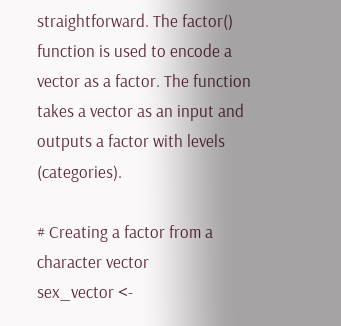straightforward. The factor() function is used to encode a vector as a factor. The function takes a vector as an input and outputs a factor with levels (categories).

# Creating a factor from a character vector
sex_vector <-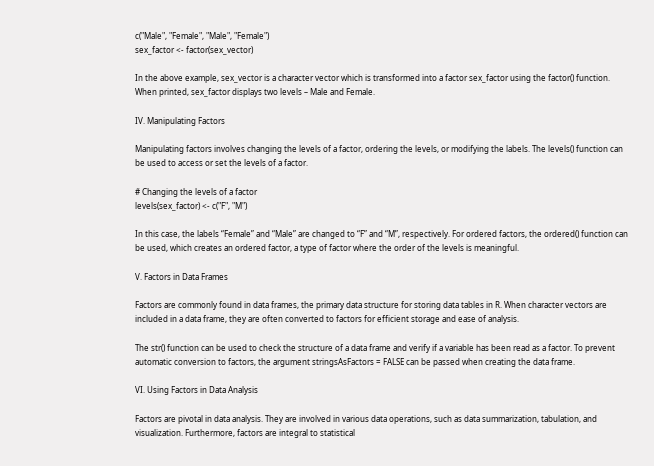c("Male", "Female", "Male", "Female")
sex_factor <- factor(sex_vector)

In the above example, sex_vector is a character vector which is transformed into a factor sex_factor using the factor() function. When printed, sex_factor displays two levels – Male and Female.

IV. Manipulating Factors

Manipulating factors involves changing the levels of a factor, ordering the levels, or modifying the labels. The levels() function can be used to access or set the levels of a factor.

# Changing the levels of a factor
levels(sex_factor) <- c("F", "M")

In this case, the labels “Female” and “Male” are changed to “F” and “M”, respectively. For ordered factors, the ordered() function can be used, which creates an ordered factor, a type of factor where the order of the levels is meaningful.

V. Factors in Data Frames

Factors are commonly found in data frames, the primary data structure for storing data tables in R. When character vectors are included in a data frame, they are often converted to factors for efficient storage and ease of analysis.

The str() function can be used to check the structure of a data frame and verify if a variable has been read as a factor. To prevent automatic conversion to factors, the argument stringsAsFactors = FALSE can be passed when creating the data frame.

VI. Using Factors in Data Analysis

Factors are pivotal in data analysis. They are involved in various data operations, such as data summarization, tabulation, and visualization. Furthermore, factors are integral to statistical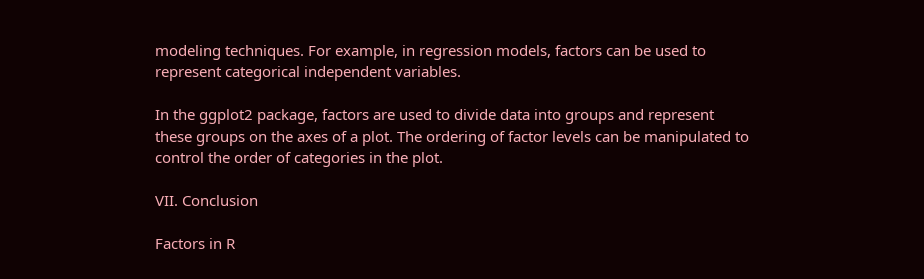modeling techniques. For example, in regression models, factors can be used to represent categorical independent variables.

In the ggplot2 package, factors are used to divide data into groups and represent these groups on the axes of a plot. The ordering of factor levels can be manipulated to control the order of categories in the plot.

VII. Conclusion

Factors in R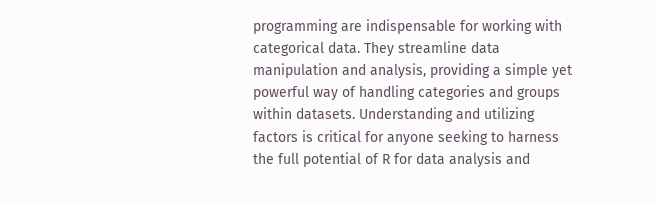programming are indispensable for working with categorical data. They streamline data manipulation and analysis, providing a simple yet powerful way of handling categories and groups within datasets. Understanding and utilizing factors is critical for anyone seeking to harness the full potential of R for data analysis and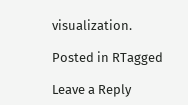visualization.

Posted in RTagged

Leave a Reply